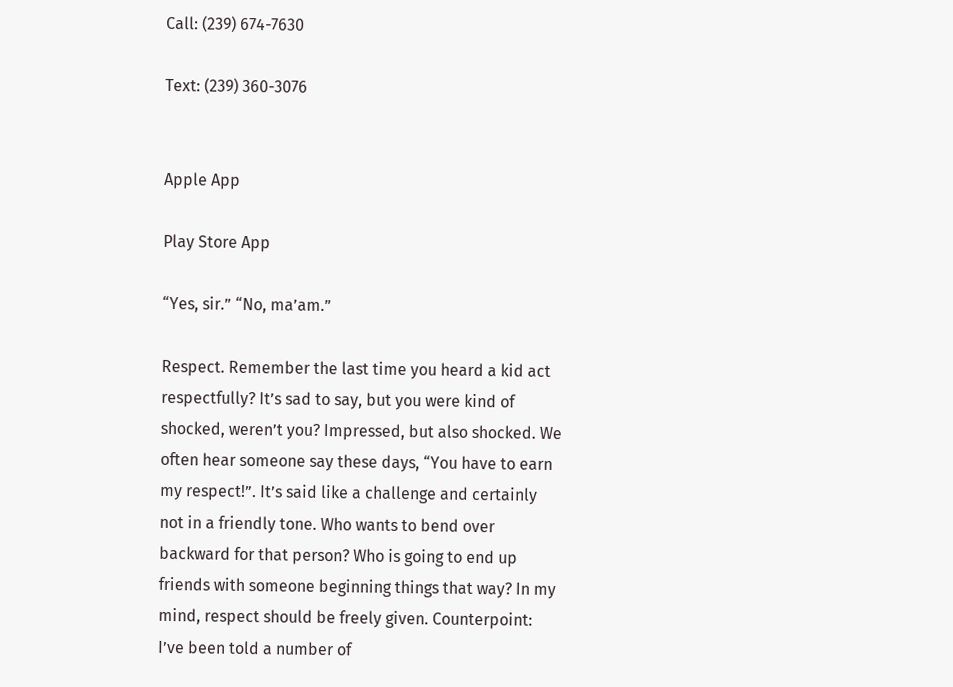Call: (239) 674-7630

Text: (239) 360-3076


Apple App

Play Store App

“Yes, sir.” “No, ma’am.”

Respect. Remember the last time you heard a kid act respectfully? It’s sad to say, but you were kind of shocked, weren’t you? Impressed, but also shocked. We often hear someone say these days, “You have to earn my respect!”. It’s said like a challenge and certainly not in a friendly tone. Who wants to bend over backward for that person? Who is going to end up friends with someone beginning things that way? In my mind, respect should be freely given. Counterpoint: I’ve been told a number of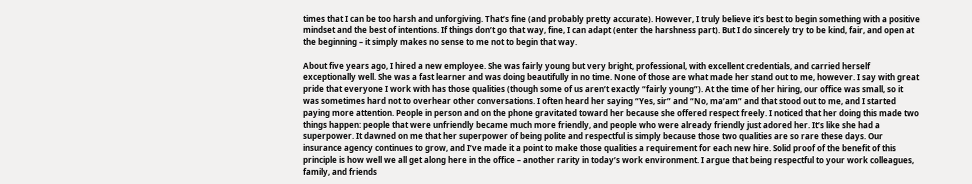times that I can be too harsh and unforgiving. That’s fine (and probably pretty accurate). However, I truly believe it’s best to begin something with a positive mindset and the best of intentions. If things don’t go that way, fine, I can adapt (enter the harshness part). But I do sincerely try to be kind, fair, and open at the beginning – it simply makes no sense to me not to begin that way.

About five years ago, I hired a new employee. She was fairly young but very bright, professional, with excellent credentials, and carried herself exceptionally well. She was a fast learner and was doing beautifully in no time. None of those are what made her stand out to me, however. I say with great pride that everyone I work with has those qualities (though some of us aren’t exactly “fairly young”). At the time of her hiring, our office was small, so it was sometimes hard not to overhear other conversations. I often heard her saying “Yes, sir” and “No, ma’am” and that stood out to me, and I started paying more attention. People in person and on the phone gravitated toward her because she offered respect freely. I noticed that her doing this made two things happen: people that were unfriendly became much more friendly, and people who were already friendly just adored her. It’s like she had a superpower. It dawned on me that her superpower of being polite and respectful is simply because those two qualities are so rare these days. Our insurance agency continues to grow, and I’ve made it a point to make those qualities a requirement for each new hire. Solid proof of the benefit of this principle is how well we all get along here in the office – another rarity in today’s work environment. I argue that being respectful to your work colleagues, family, and friends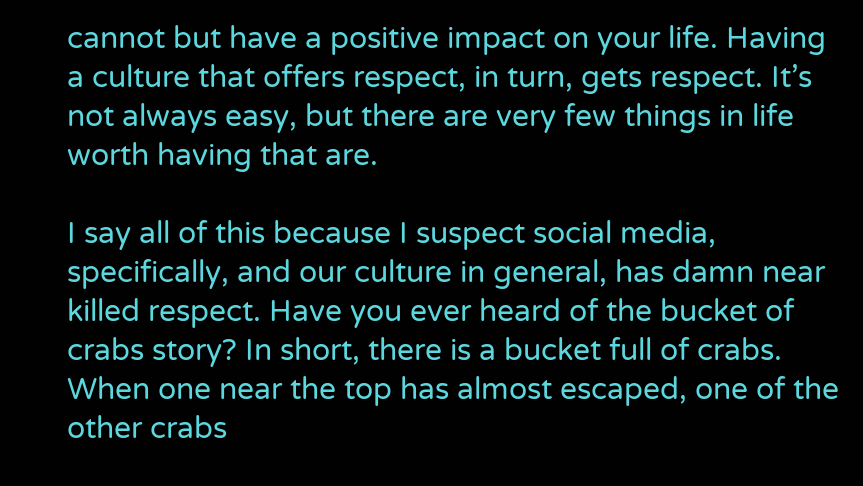cannot but have a positive impact on your life. Having a culture that offers respect, in turn, gets respect. It’s not always easy, but there are very few things in life worth having that are.

I say all of this because I suspect social media, specifically, and our culture in general, has damn near killed respect. Have you ever heard of the bucket of crabs story? In short, there is a bucket full of crabs. When one near the top has almost escaped, one of the other crabs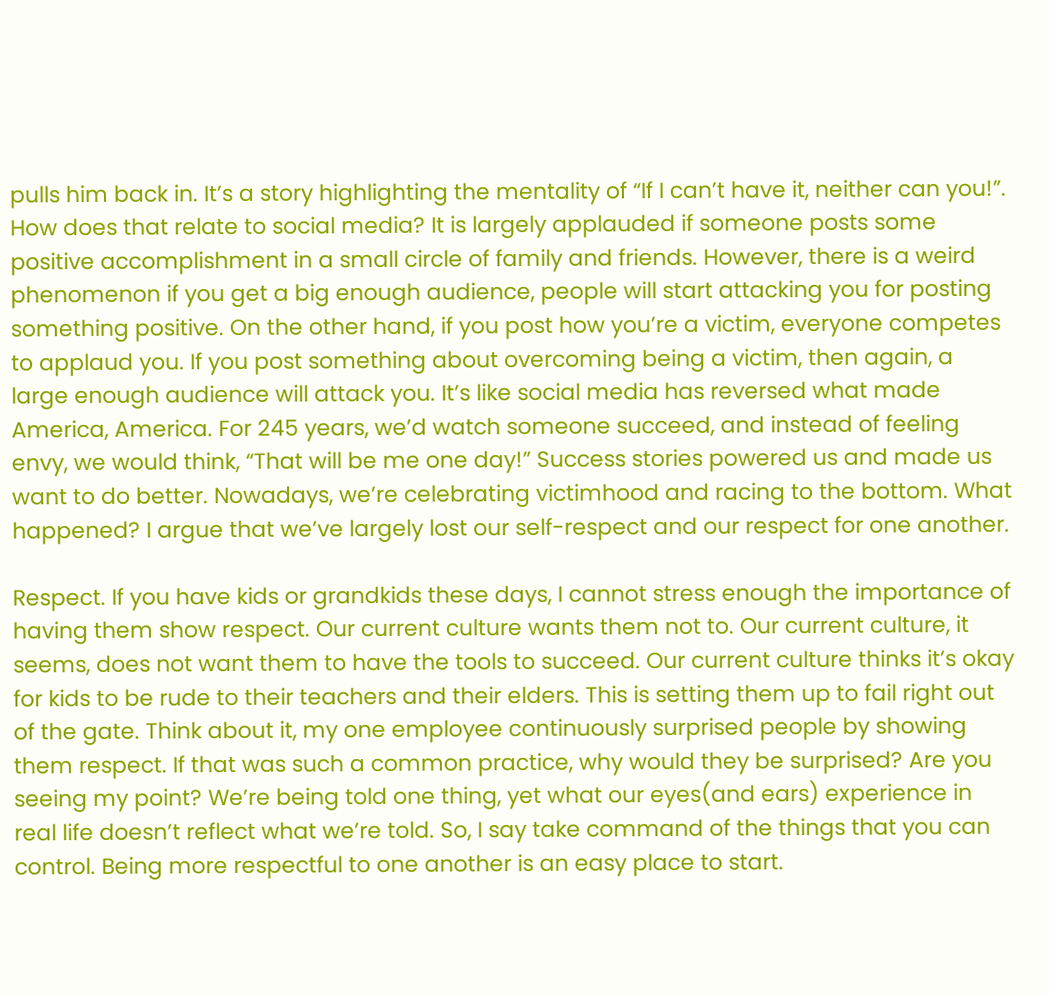pulls him back in. It’s a story highlighting the mentality of “If I can’t have it, neither can you!”. How does that relate to social media? It is largely applauded if someone posts some positive accomplishment in a small circle of family and friends. However, there is a weird phenomenon if you get a big enough audience, people will start attacking you for posting something positive. On the other hand, if you post how you’re a victim, everyone competes to applaud you. If you post something about overcoming being a victim, then again, a large enough audience will attack you. It’s like social media has reversed what made America, America. For 245 years, we’d watch someone succeed, and instead of feeling envy, we would think, “That will be me one day!” Success stories powered us and made us want to do better. Nowadays, we’re celebrating victimhood and racing to the bottom. What happened? I argue that we’ve largely lost our self-respect and our respect for one another.

Respect. If you have kids or grandkids these days, I cannot stress enough the importance of having them show respect. Our current culture wants them not to. Our current culture, it seems, does not want them to have the tools to succeed. Our current culture thinks it’s okay for kids to be rude to their teachers and their elders. This is setting them up to fail right out of the gate. Think about it, my one employee continuously surprised people by showing them respect. If that was such a common practice, why would they be surprised? Are you seeing my point? We’re being told one thing, yet what our eyes(and ears) experience in real life doesn’t reflect what we’re told. So, I say take command of the things that you can control. Being more respectful to one another is an easy place to start.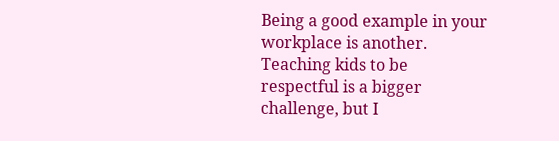Being a good example in your workplace is another. Teaching kids to be respectful is a bigger challenge, but I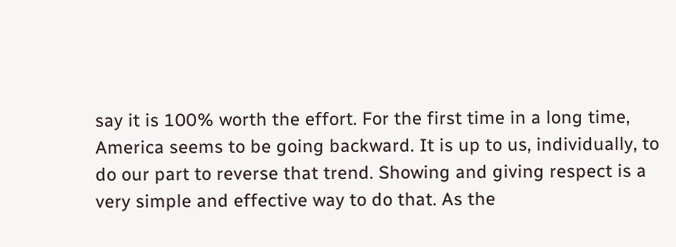say it is 100% worth the effort. For the first time in a long time, America seems to be going backward. It is up to us, individually, to do our part to reverse that trend. Showing and giving respect is a very simple and effective way to do that. As the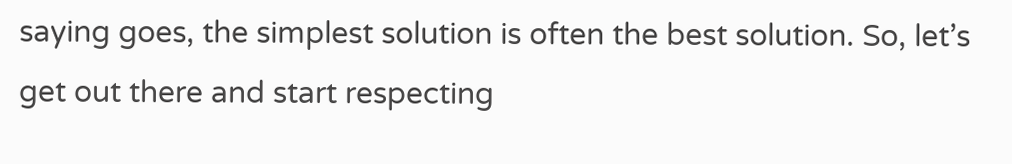saying goes, the simplest solution is often the best solution. So, let’s get out there and start respecting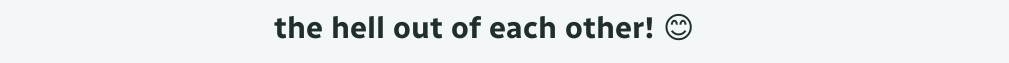the hell out of each other! 😊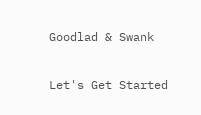Goodlad & Swank

Let's Get Started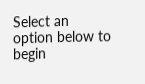Select an option below to begin